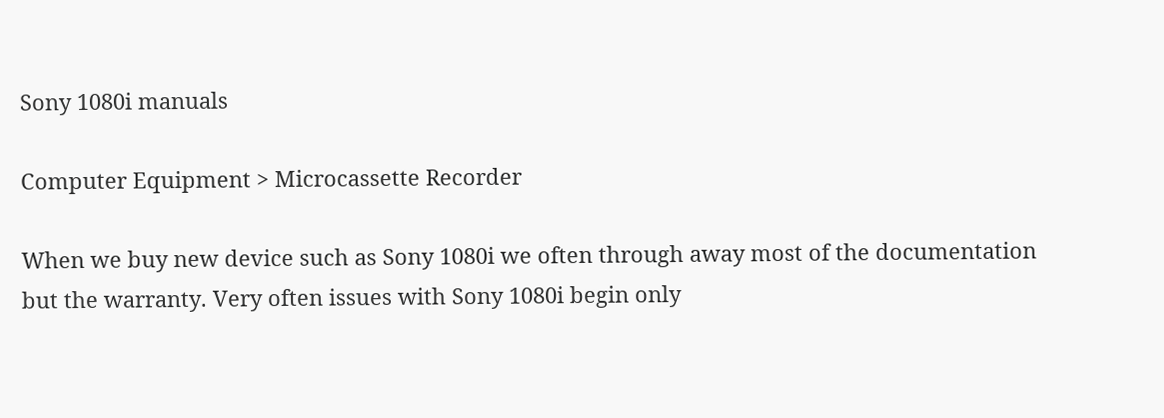Sony 1080i manuals

Computer Equipment > Microcassette Recorder

When we buy new device such as Sony 1080i we often through away most of the documentation but the warranty. Very often issues with Sony 1080i begin only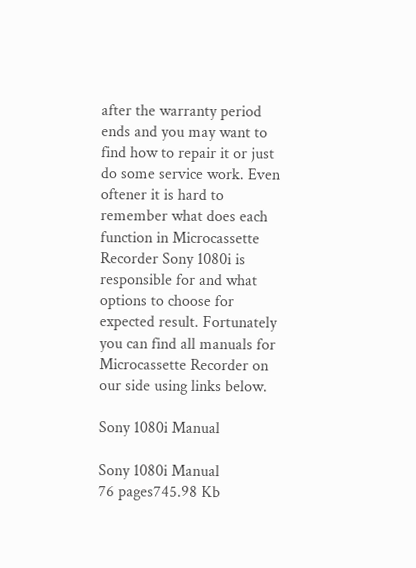after the warranty period ends and you may want to find how to repair it or just do some service work. Even oftener it is hard to remember what does each function in Microcassette Recorder Sony 1080i is responsible for and what options to choose for expected result. Fortunately you can find all manuals for Microcassette Recorder on our side using links below.

Sony 1080i Manual

Sony 1080i Manual
76 pages745.98 Kb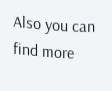Also you can find more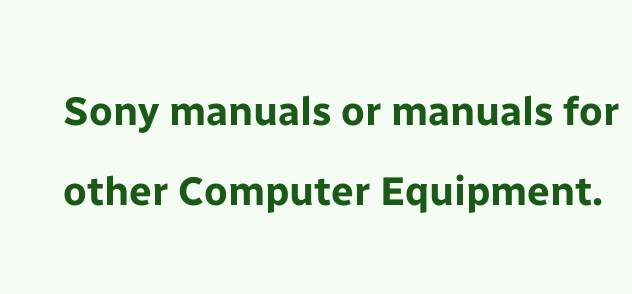Sony manuals or manuals for other Computer Equipment.